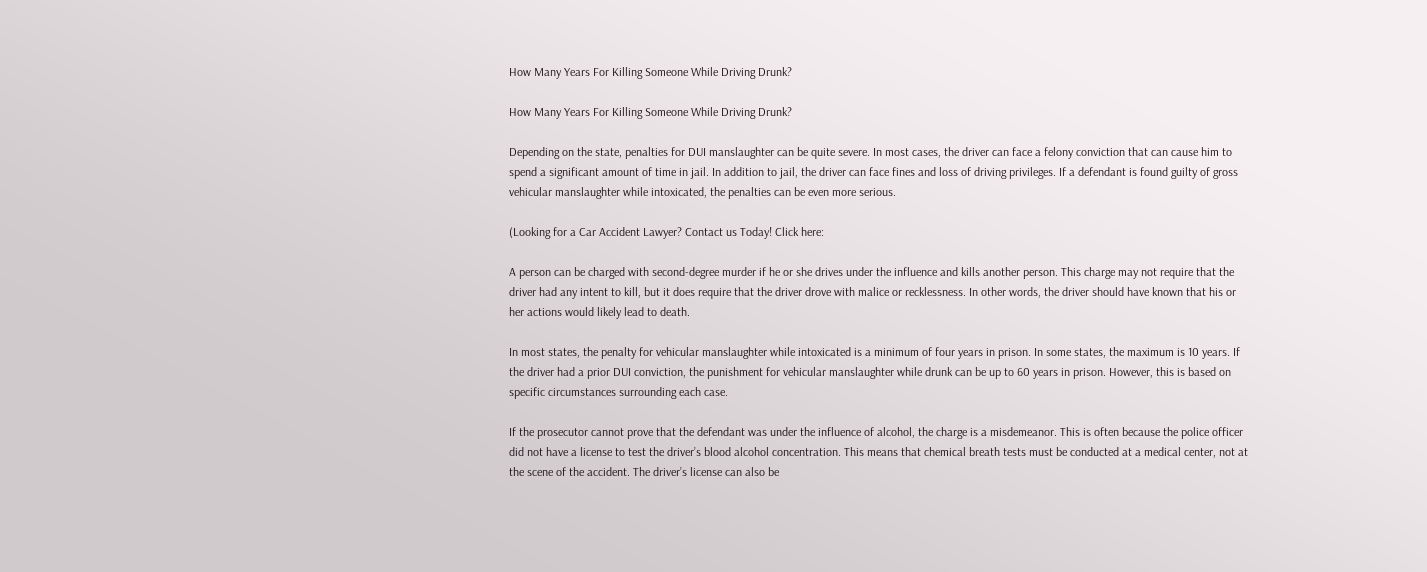How Many Years For Killing Someone While Driving Drunk?

How Many Years For Killing Someone While Driving Drunk?

Depending on the state, penalties for DUI manslaughter can be quite severe. In most cases, the driver can face a felony conviction that can cause him to spend a significant amount of time in jail. In addition to jail, the driver can face fines and loss of driving privileges. If a defendant is found guilty of gross vehicular manslaughter while intoxicated, the penalties can be even more serious.

(Looking for a Car Accident Lawyer? Contact us Today! Click here:

A person can be charged with second-degree murder if he or she drives under the influence and kills another person. This charge may not require that the driver had any intent to kill, but it does require that the driver drove with malice or recklessness. In other words, the driver should have known that his or her actions would likely lead to death.

In most states, the penalty for vehicular manslaughter while intoxicated is a minimum of four years in prison. In some states, the maximum is 10 years. If the driver had a prior DUI conviction, the punishment for vehicular manslaughter while drunk can be up to 60 years in prison. However, this is based on specific circumstances surrounding each case.

If the prosecutor cannot prove that the defendant was under the influence of alcohol, the charge is a misdemeanor. This is often because the police officer did not have a license to test the driver’s blood alcohol concentration. This means that chemical breath tests must be conducted at a medical center, not at the scene of the accident. The driver’s license can also be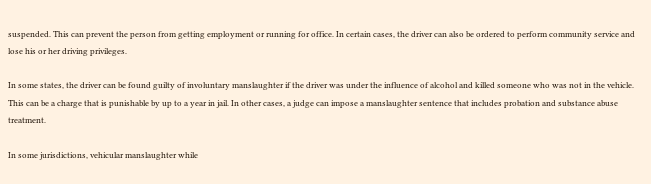suspended. This can prevent the person from getting employment or running for office. In certain cases, the driver can also be ordered to perform community service and lose his or her driving privileges.

In some states, the driver can be found guilty of involuntary manslaughter if the driver was under the influence of alcohol and killed someone who was not in the vehicle. This can be a charge that is punishable by up to a year in jail. In other cases, a judge can impose a manslaughter sentence that includes probation and substance abuse treatment.

In some jurisdictions, vehicular manslaughter while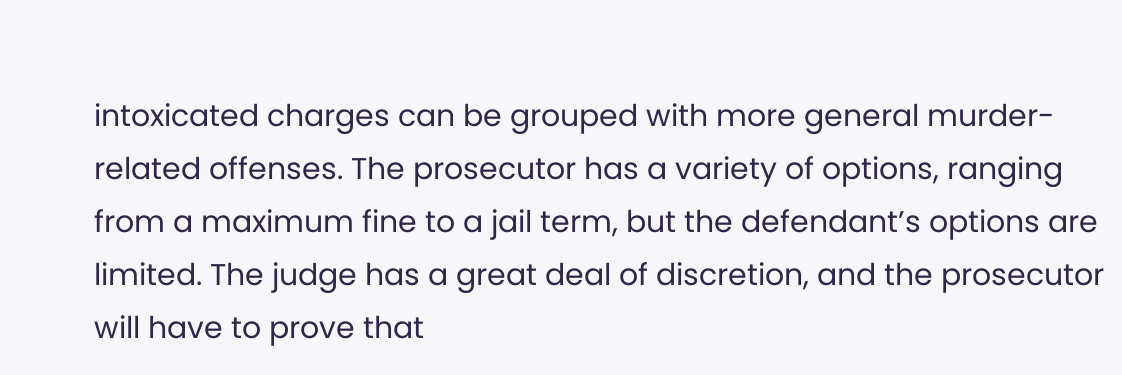intoxicated charges can be grouped with more general murder-related offenses. The prosecutor has a variety of options, ranging from a maximum fine to a jail term, but the defendant’s options are limited. The judge has a great deal of discretion, and the prosecutor will have to prove that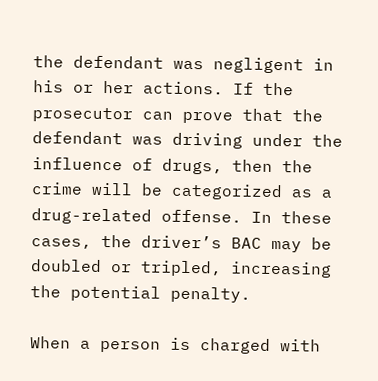the defendant was negligent in his or her actions. If the prosecutor can prove that the defendant was driving under the influence of drugs, then the crime will be categorized as a drug-related offense. In these cases, the driver’s BAC may be doubled or tripled, increasing the potential penalty.

When a person is charged with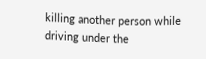killing another person while driving under the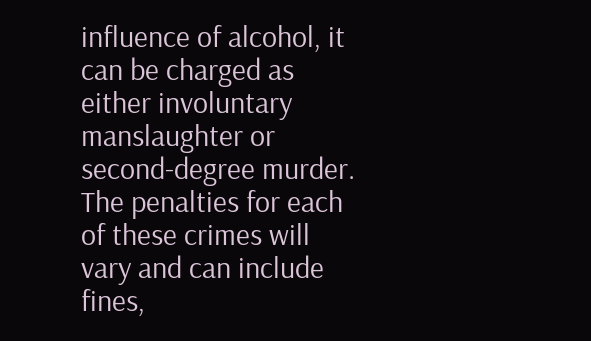influence of alcohol, it can be charged as either involuntary manslaughter or second-degree murder. The penalties for each of these crimes will vary and can include fines,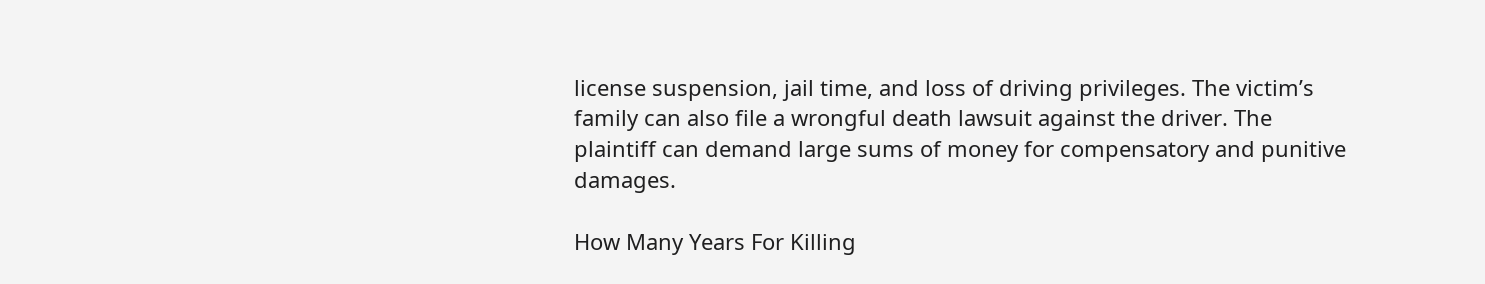license suspension, jail time, and loss of driving privileges. The victim’s family can also file a wrongful death lawsuit against the driver. The plaintiff can demand large sums of money for compensatory and punitive damages.

How Many Years For Killing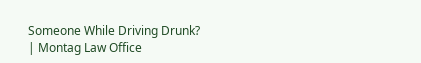Someone While Driving Drunk? | Montag Law Office